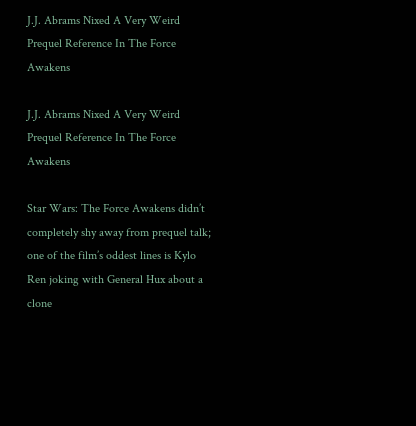J.J. Abrams Nixed A Very Weird Prequel Reference In The Force Awakens

J.J. Abrams Nixed A Very Weird Prequel Reference In The Force Awakens

Star Wars: The Force Awakens didn’t completely shy away from prequel talk; one of the film’s oddest lines is Kylo Ren joking with General Hux about a clone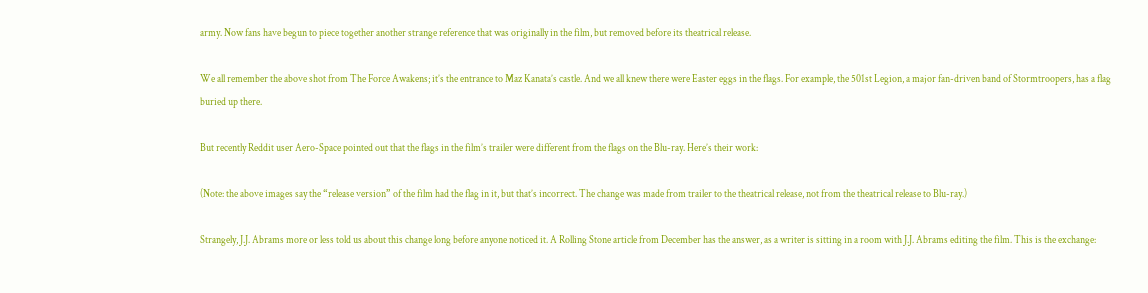army. Now fans have begun to piece together another strange reference that was originally in the film, but removed before its theatrical release.

We all remember the above shot from The Force Awakens; it’s the entrance to Maz Kanata’s castle. And we all knew there were Easter eggs in the flags. For example, the 501st Legion, a major fan-driven band of Stormtroopers, has a flag buried up there.

But recently Reddit user Aero-Space pointed out that the flags in the film’s trailer were different from the flags on the Blu-ray. Here’s their work:

(Note: the above images say the “release version” of the film had the flag in it, but that’s incorrect. The change was made from trailer to the theatrical release, not from the theatrical release to Blu-ray.)

Strangely, J.J. Abrams more or less told us about this change long before anyone noticed it. A Rolling Stone article from December has the answer, as a writer is sitting in a room with J.J. Abrams editing the film. This is the exchange: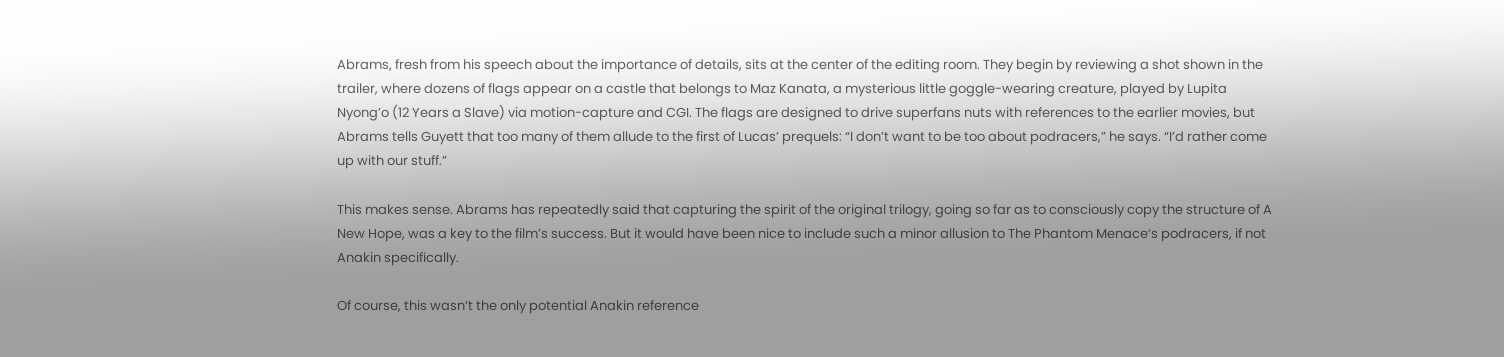Abrams, fresh from his speech about the importance of details, sits at the center of the editing room. They begin by reviewing a shot shown in the trailer, where dozens of flags appear on a castle that belongs to Maz Kanata, a mysterious little goggle-wearing creature, played by Lupita Nyong’o (12 Years a Slave) via motion-capture and CGI. The flags are designed to drive superfans nuts with references to the earlier movies, but Abrams tells Guyett that too many of them allude to the first of Lucas’ prequels: “I don’t want to be too about podracers,” he says. “I’d rather come up with our stuff.”

This makes sense. Abrams has repeatedly said that capturing the spirit of the original trilogy, going so far as to consciously copy the structure of A New Hope, was a key to the film’s success. But it would have been nice to include such a minor allusion to The Phantom Menace‘s podracers, if not Anakin specifically.

Of course, this wasn’t the only potential Anakin reference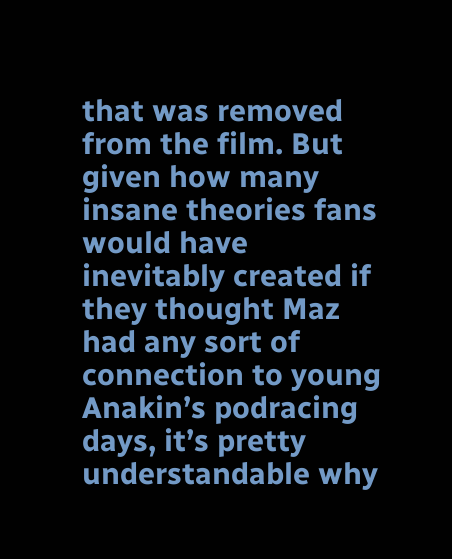that was removed from the film. But given how many insane theories fans would have inevitably created if they thought Maz had any sort of connection to young Anakin’s podracing days, it’s pretty understandable why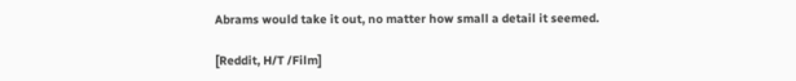Abrams would take it out, no matter how small a detail it seemed.

[Reddit, H/T /Film]